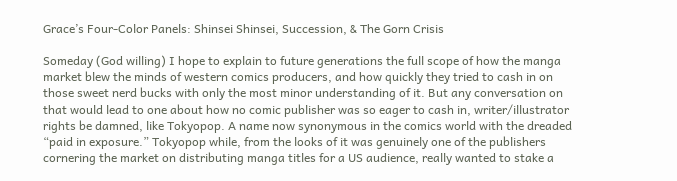Grace’s Four-Color Panels: Shinsei Shinsei, Succession, & The Gorn Crisis

Someday (God willing) I hope to explain to future generations the full scope of how the manga market blew the minds of western comics producers, and how quickly they tried to cash in on those sweet nerd bucks with only the most minor understanding of it. But any conversation on that would lead to one about how no comic publisher was so eager to cash in, writer/illustrator rights be damned, like Tokyopop. A name now synonymous in the comics world with the dreaded “paid in exposure.” Tokyopop while, from the looks of it was genuinely one of the publishers cornering the market on distributing manga titles for a US audience, really wanted to stake a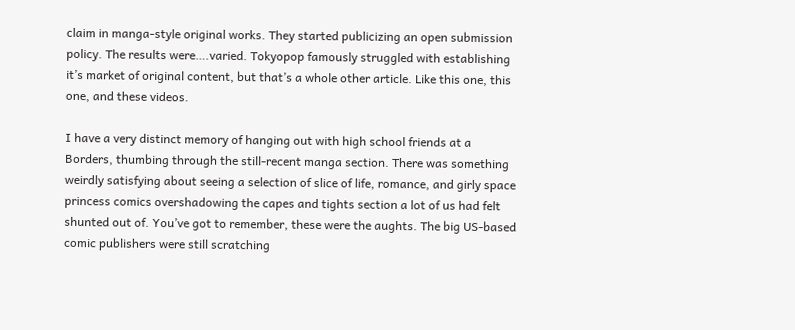claim in manga-style original works. They started publicizing an open submission policy. The results were….varied. Tokyopop famously struggled with establishing it’s market of original content, but that’s a whole other article. Like this one, this one, and these videos.

I have a very distinct memory of hanging out with high school friends at a Borders, thumbing through the still-recent manga section. There was something weirdly satisfying about seeing a selection of slice of life, romance, and girly space princess comics overshadowing the capes and tights section a lot of us had felt shunted out of. You’ve got to remember, these were the aughts. The big US-based comic publishers were still scratching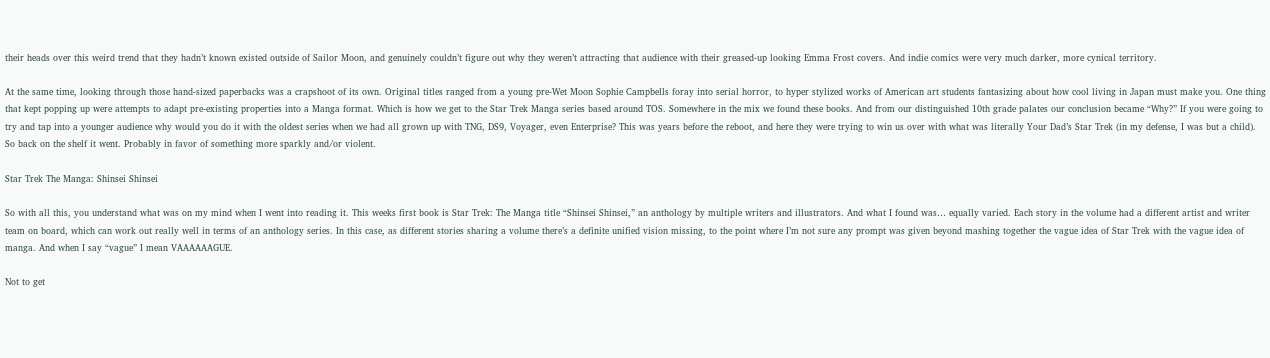their heads over this weird trend that they hadn’t known existed outside of Sailor Moon, and genuinely couldn’t figure out why they weren’t attracting that audience with their greased-up looking Emma Frost covers. And indie comics were very much darker, more cynical territory.

At the same time, looking through those hand-sized paperbacks was a crapshoot of its own. Original titles ranged from a young pre-Wet Moon Sophie Campbells foray into serial horror, to hyper stylized works of American art students fantasizing about how cool living in Japan must make you. One thing that kept popping up were attempts to adapt pre-existing properties into a Manga format. Which is how we get to the Star Trek Manga series based around TOS. Somewhere in the mix we found these books. And from our distinguished 10th grade palates our conclusion became “Why?” If you were going to try and tap into a younger audience why would you do it with the oldest series when we had all grown up with TNG, DS9, Voyager, even Enterprise? This was years before the reboot, and here they were trying to win us over with what was literally Your Dad’s Star Trek (in my defense, I was but a child). So back on the shelf it went. Probably in favor of something more sparkly and/or violent.

Star Trek The Manga: Shinsei Shinsei

So with all this, you understand what was on my mind when I went into reading it. This weeks first book is Star Trek: The Manga title “Shinsei Shinsei,” an anthology by multiple writers and illustrators. And what I found was… equally varied. Each story in the volume had a different artist and writer team on board, which can work out really well in terms of an anthology series. In this case, as different stories sharing a volume there’s a definite unified vision missing, to the point where I’m not sure any prompt was given beyond mashing together the vague idea of Star Trek with the vague idea of manga. And when I say “vague” I mean VAAAAAAGUE.

Not to get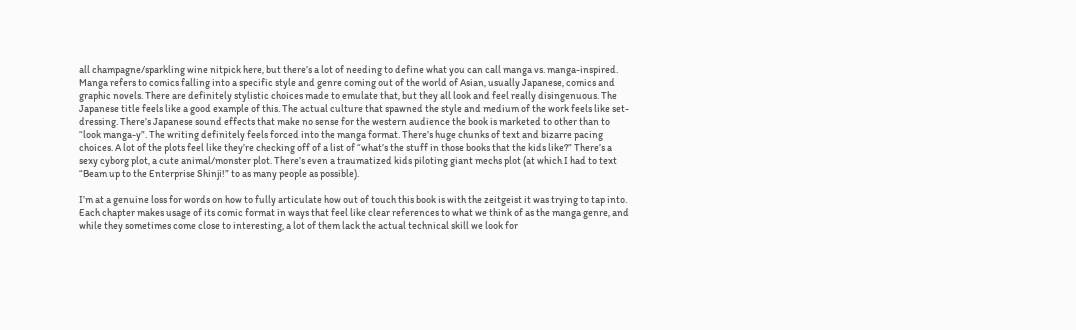all champagne/sparkling wine nitpick here, but there’s a lot of needing to define what you can call manga vs. manga-inspired. Manga refers to comics falling into a specific style and genre coming out of the world of Asian, usually Japanese, comics and graphic novels. There are definitely stylistic choices made to emulate that, but they all look and feel really disingenuous. The Japanese title feels like a good example of this. The actual culture that spawned the style and medium of the work feels like set-dressing. There’s Japanese sound effects that make no sense for the western audience the book is marketed to other than to “look manga-y”. The writing definitely feels forced into the manga format. There’s huge chunks of text and bizarre pacing choices. A lot of the plots feel like they’re checking off of a list of “what’s the stuff in those books that the kids like?” There’s a sexy cyborg plot, a cute animal/monster plot. There’s even a traumatized kids piloting giant mechs plot (at which I had to text “Beam up to the Enterprise Shinji!” to as many people as possible).

I’m at a genuine loss for words on how to fully articulate how out of touch this book is with the zeitgeist it was trying to tap into. Each chapter makes usage of its comic format in ways that feel like clear references to what we think of as the manga genre, and while they sometimes come close to interesting, a lot of them lack the actual technical skill we look for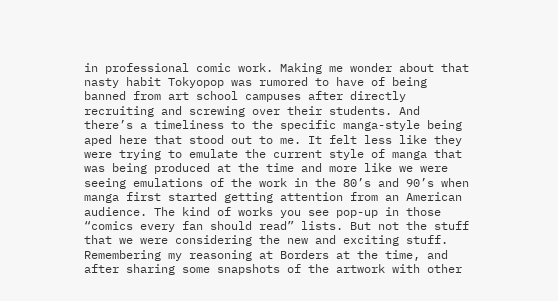in professional comic work. Making me wonder about that nasty habit Tokyopop was rumored to have of being banned from art school campuses after directly recruiting and screwing over their students. And there’s a timeliness to the specific manga-style being aped here that stood out to me. It felt less like they were trying to emulate the current style of manga that was being produced at the time and more like we were seeing emulations of the work in the 80’s and 90’s when manga first started getting attention from an American audience. The kind of works you see pop-up in those “comics every fan should read” lists. But not the stuff that we were considering the new and exciting stuff. Remembering my reasoning at Borders at the time, and after sharing some snapshots of the artwork with other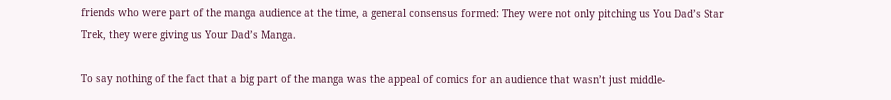friends who were part of the manga audience at the time, a general consensus formed: They were not only pitching us You Dad’s Star Trek, they were giving us Your Dad’s Manga.

To say nothing of the fact that a big part of the manga was the appeal of comics for an audience that wasn’t just middle-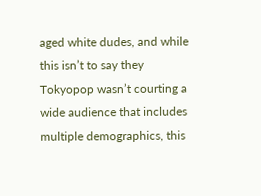aged white dudes, and while this isn’t to say they Tokyopop wasn’t courting a wide audience that includes multiple demographics, this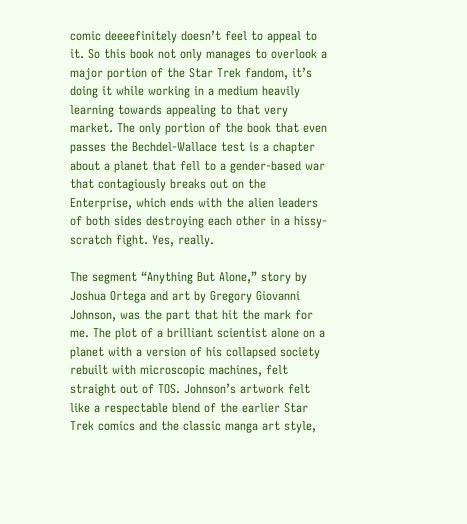comic deeeefinitely doesn’t feel to appeal to it. So this book not only manages to overlook a major portion of the Star Trek fandom, it’s doing it while working in a medium heavily learning towards appealing to that very market. The only portion of the book that even passes the Bechdel-Wallace test is a chapter about a planet that fell to a gender-based war that contagiously breaks out on the Enterprise, which ends with the alien leaders of both sides destroying each other in a hissy-scratch fight. Yes, really.

The segment “Anything But Alone,” story by Joshua Ortega and art by Gregory Giovanni Johnson, was the part that hit the mark for me. The plot of a brilliant scientist alone on a planet with a version of his collapsed society rebuilt with microscopic machines, felt straight out of TOS. Johnson’s artwork felt like a respectable blend of the earlier Star Trek comics and the classic manga art style,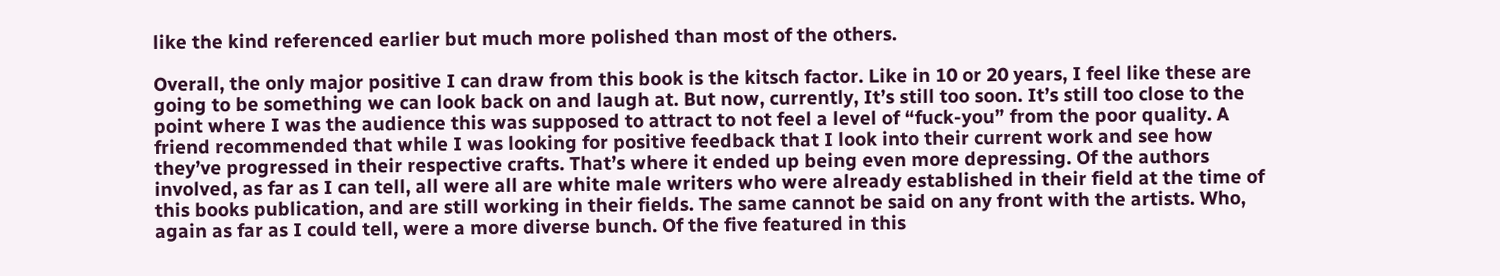like the kind referenced earlier but much more polished than most of the others.

Overall, the only major positive I can draw from this book is the kitsch factor. Like in 10 or 20 years, I feel like these are going to be something we can look back on and laugh at. But now, currently, It’s still too soon. It’s still too close to the point where I was the audience this was supposed to attract to not feel a level of “fuck-you” from the poor quality. A friend recommended that while I was looking for positive feedback that I look into their current work and see how they’ve progressed in their respective crafts. That’s where it ended up being even more depressing. Of the authors involved, as far as I can tell, all were all are white male writers who were already established in their field at the time of this books publication, and are still working in their fields. The same cannot be said on any front with the artists. Who, again as far as I could tell, were a more diverse bunch. Of the five featured in this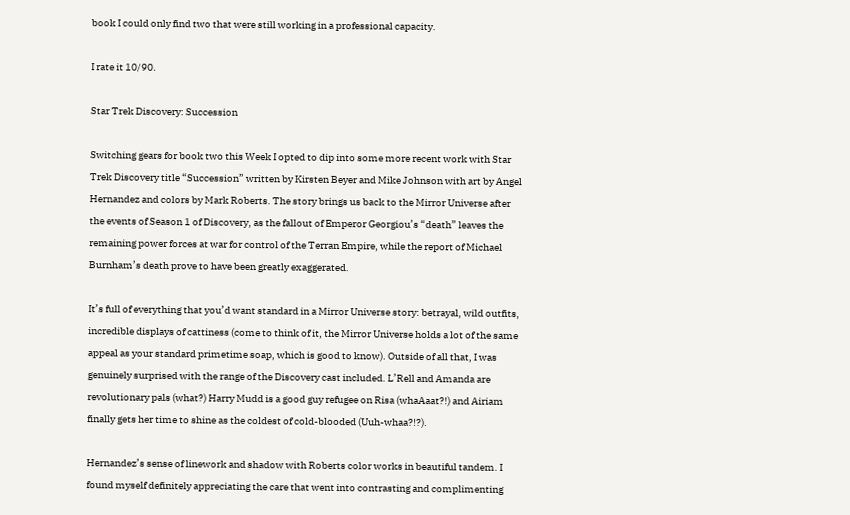book I could only find two that were still working in a professional capacity.

I rate it 10/90.

Star Trek Discovery: Succession

Switching gears for book two this Week I opted to dip into some more recent work with Star Trek Discovery title “Succession” written by Kirsten Beyer and Mike Johnson with art by Angel Hernandez and colors by Mark Roberts. The story brings us back to the Mirror Universe after the events of Season 1 of Discovery, as the fallout of Emperor Georgiou’s “death” leaves the remaining power forces at war for control of the Terran Empire, while the report of Michael Burnham’s death prove to have been greatly exaggerated.

It’s full of everything that you’d want standard in a Mirror Universe story: betrayal, wild outfits, incredible displays of cattiness (come to think of it, the Mirror Universe holds a lot of the same appeal as your standard primetime soap, which is good to know). Outside of all that, I was genuinely surprised with the range of the Discovery cast included. L’Rell and Amanda are revolutionary pals (what?) Harry Mudd is a good guy refugee on Risa (whaAaat?!) and Airiam finally gets her time to shine as the coldest of cold-blooded (Uuh-whaa?!?).

Hernandez’s sense of linework and shadow with Roberts color works in beautiful tandem. I found myself definitely appreciating the care that went into contrasting and complimenting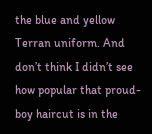the blue and yellow Terran uniform. And don’t think I didn’t see how popular that proud-boy haircut is in the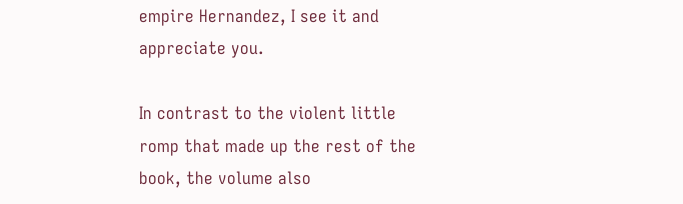empire Hernandez, I see it and appreciate you.

In contrast to the violent little romp that made up the rest of the book, the volume also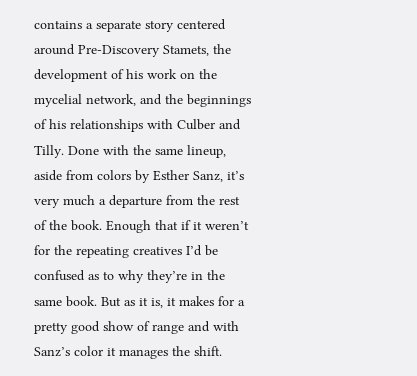contains a separate story centered around Pre-Discovery Stamets, the development of his work on the mycelial network, and the beginnings of his relationships with Culber and Tilly. Done with the same lineup, aside from colors by Esther Sanz, it’s very much a departure from the rest of the book. Enough that if it weren’t for the repeating creatives I’d be confused as to why they’re in the same book. But as it is, it makes for a pretty good show of range and with Sanz’s color it manages the shift.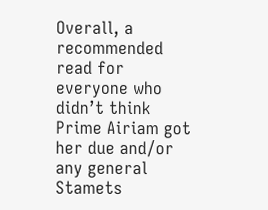Overall, a recommended read for everyone who didn’t think Prime Airiam got her due and/or any general Stamets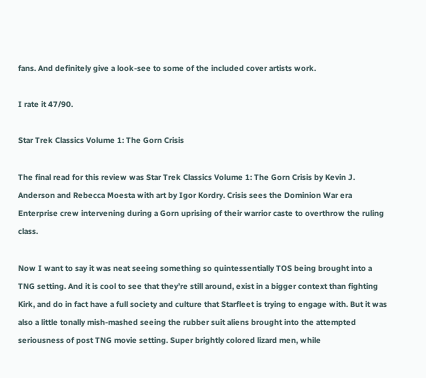fans. And definitely give a look-see to some of the included cover artists work.

I rate it 47/90.

Star Trek Classics Volume 1: The Gorn Crisis

The final read for this review was Star Trek Classics Volume 1: The Gorn Crisis by Kevin J. Anderson and Rebecca Moesta with art by Igor Kordry. Crisis sees the Dominion War era Enterprise crew intervening during a Gorn uprising of their warrior caste to overthrow the ruling class.

Now I want to say it was neat seeing something so quintessentially TOS being brought into a TNG setting. And it is cool to see that they’re still around, exist in a bigger context than fighting Kirk, and do in fact have a full society and culture that Starfleet is trying to engage with. But it was also a little tonally mish-mashed seeing the rubber suit aliens brought into the attempted seriousness of post TNG movie setting. Super brightly colored lizard men, while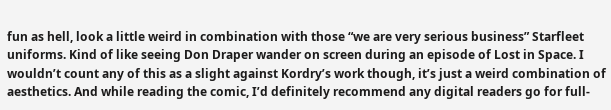fun as hell, look a little weird in combination with those “we are very serious business” Starfleet uniforms. Kind of like seeing Don Draper wander on screen during an episode of Lost in Space. I wouldn’t count any of this as a slight against Kordry’s work though, it’s just a weird combination of aesthetics. And while reading the comic, I’d definitely recommend any digital readers go for full-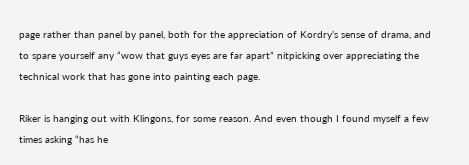page rather than panel by panel, both for the appreciation of Kordry’s sense of drama, and to spare yourself any “wow that guys eyes are far apart” nitpicking over appreciating the technical work that has gone into painting each page.

Riker is hanging out with Klingons, for some reason. And even though I found myself a few times asking “has he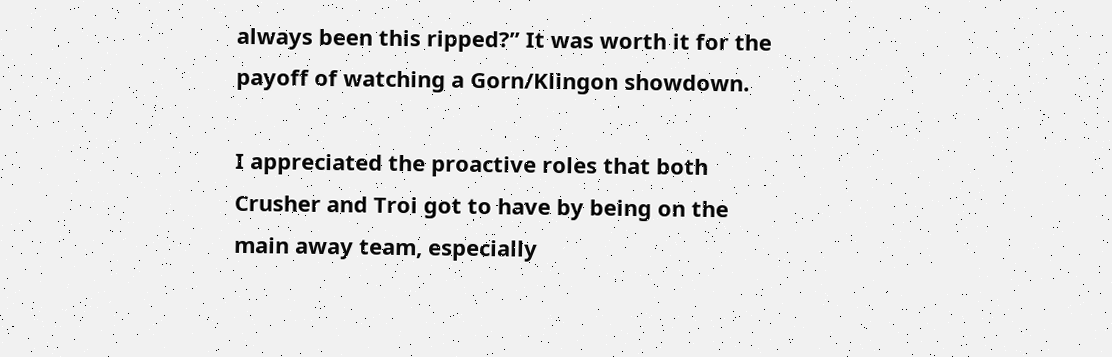always been this ripped?” It was worth it for the payoff of watching a Gorn/Klingon showdown.

I appreciated the proactive roles that both Crusher and Troi got to have by being on the main away team, especially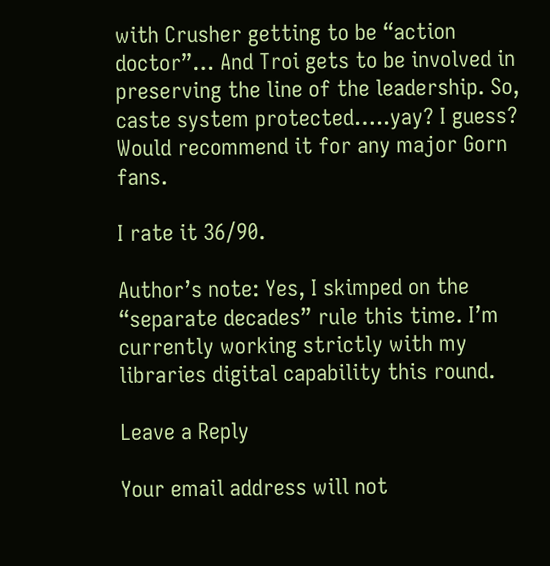with Crusher getting to be “action doctor”… And Troi gets to be involved in preserving the line of the leadership. So, caste system protected…..yay? I guess? Would recommend it for any major Gorn fans.

I rate it 36/90.

Author’s note: Yes, I skimped on the “separate decades” rule this time. I’m currently working strictly with my libraries digital capability this round.

Leave a Reply

Your email address will not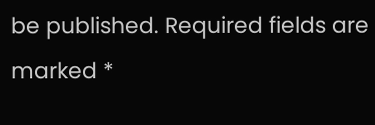be published. Required fields are marked *